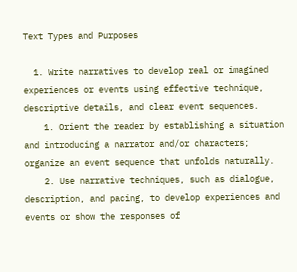Text Types and Purposes

  1. Write narratives to develop real or imagined experiences or events using effective technique, descriptive details, and clear event sequences.
    1. Orient the reader by establishing a situation and introducing a narrator and/or characters; organize an event sequence that unfolds naturally.
    2. Use narrative techniques, such as dialogue, description, and pacing, to develop experiences and events or show the responses of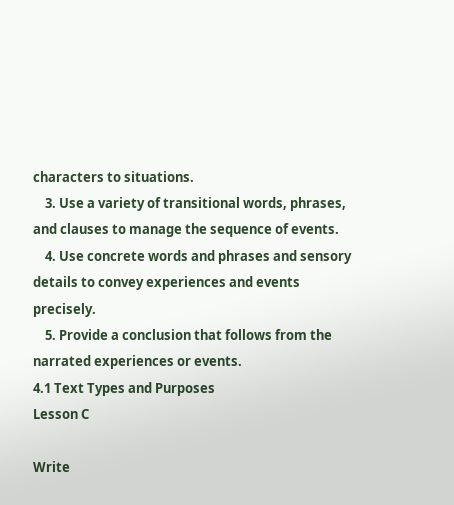characters to situations.
    3. Use a variety of transitional words, phrases, and clauses to manage the sequence of events.
    4. Use concrete words and phrases and sensory details to convey experiences and events precisely.
    5. Provide a conclusion that follows from the narrated experiences or events.
4.1 Text Types and Purposes
Lesson C

Write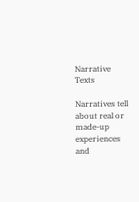Narrative Texts

Narratives tell about real or made-up experiences and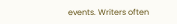events. Writers often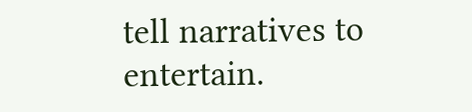tell narratives to entertain.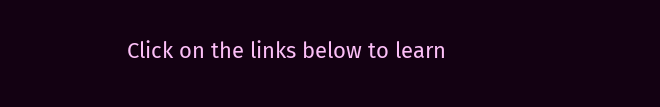Click on the links below to learn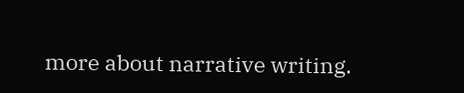more about narrative writing.